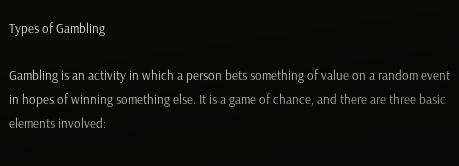Types of Gambling

Gambling is an activity in which a person bets something of value on a random event in hopes of winning something else. It is a game of chance, and there are three basic elements involved: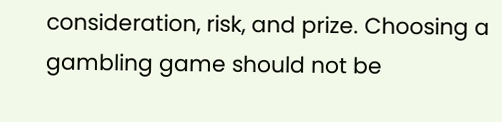consideration, risk, and prize. Choosing a gambling game should not be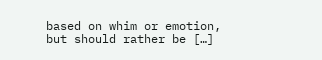based on whim or emotion, but should rather be […]